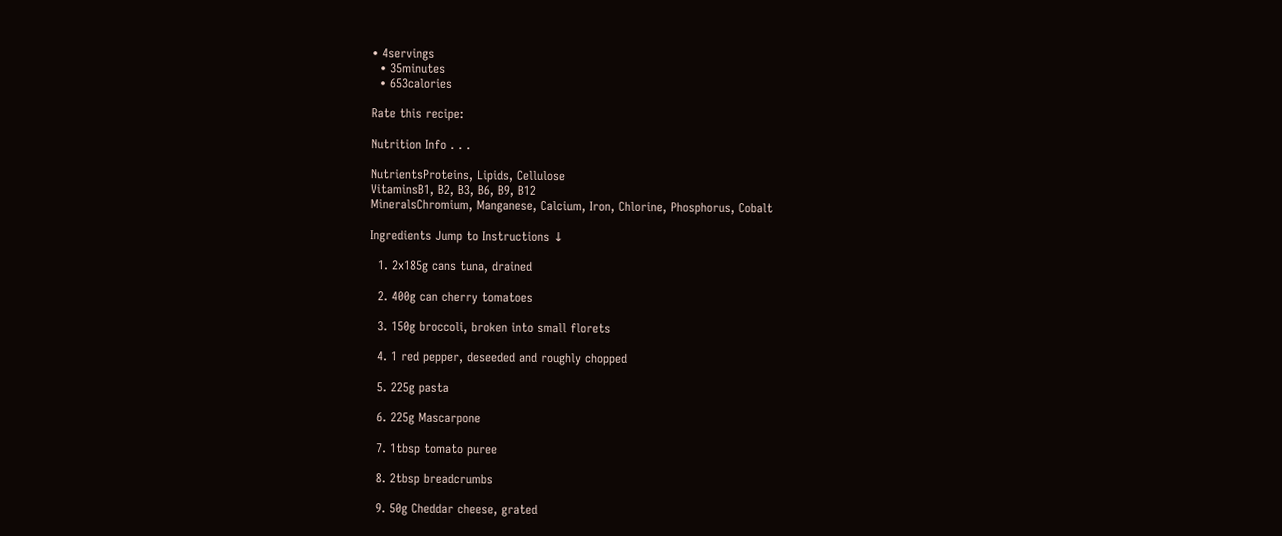• 4servings
  • 35minutes
  • 653calories

Rate this recipe:

Nutrition Info . . .

NutrientsProteins, Lipids, Cellulose
VitaminsB1, B2, B3, B6, B9, B12
MineralsChromium, Manganese, Calcium, Iron, Chlorine, Phosphorus, Cobalt

Ingredients Jump to Instructions ↓

  1. 2x185g cans tuna, drained

  2. 400g can cherry tomatoes

  3. 150g broccoli, broken into small florets

  4. 1 red pepper, deseeded and roughly chopped

  5. 225g pasta

  6. 225g Mascarpone

  7. 1tbsp tomato puree

  8. 2tbsp breadcrumbs

  9. 50g Cheddar cheese, grated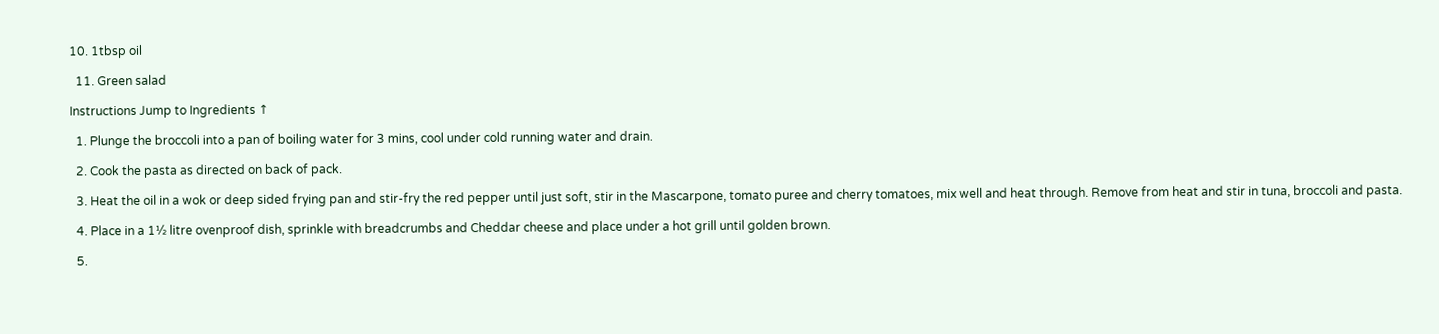10. 1tbsp oil

  11. Green salad

Instructions Jump to Ingredients ↑

  1. Plunge the broccoli into a pan of boiling water for 3 mins, cool under cold running water and drain.

  2. Cook the pasta as directed on back of pack.

  3. Heat the oil in a wok or deep sided frying pan and stir-fry the red pepper until just soft, stir in the Mascarpone, tomato puree and cherry tomatoes, mix well and heat through. Remove from heat and stir in tuna, broccoli and pasta.

  4. Place in a 1½ litre ovenproof dish, sprinkle with breadcrumbs and Cheddar cheese and place under a hot grill until golden brown.

  5.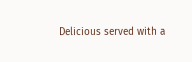Delicious served with a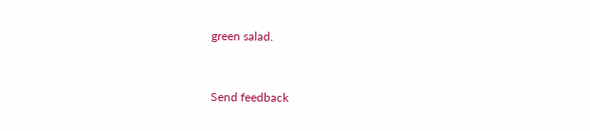green salad.


Send feedback